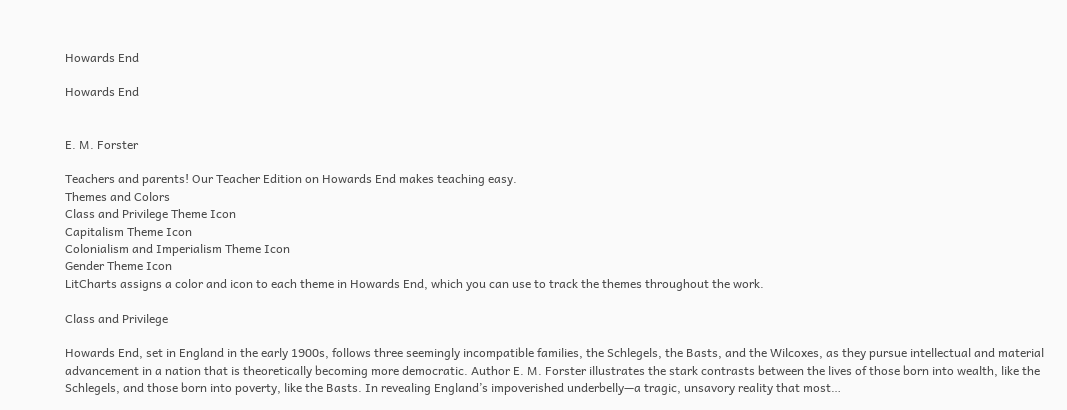Howards End

Howards End


E. M. Forster

Teachers and parents! Our Teacher Edition on Howards End makes teaching easy.
Themes and Colors
Class and Privilege Theme Icon
Capitalism Theme Icon
Colonialism and Imperialism Theme Icon
Gender Theme Icon
LitCharts assigns a color and icon to each theme in Howards End, which you can use to track the themes throughout the work.

Class and Privilege

Howards End, set in England in the early 1900s, follows three seemingly incompatible families, the Schlegels, the Basts, and the Wilcoxes, as they pursue intellectual and material advancement in a nation that is theoretically becoming more democratic. Author E. M. Forster illustrates the stark contrasts between the lives of those born into wealth, like the Schlegels, and those born into poverty, like the Basts. In revealing England’s impoverished underbelly—a tragic, unsavory reality that most…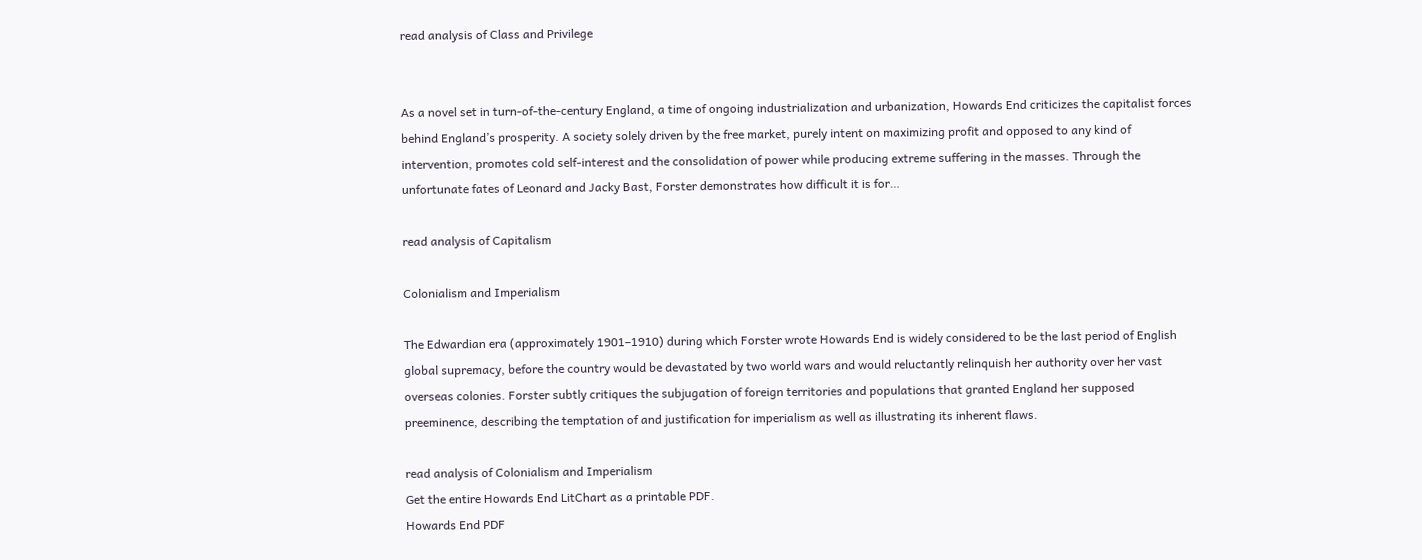read analysis of Class and Privilege


As a novel set in turn-of-the-century England, a time of ongoing industrialization and urbanization, Howards End criticizes the capitalist forces behind England’s prosperity. A society solely driven by the free market, purely intent on maximizing profit and opposed to any kind of intervention, promotes cold self-interest and the consolidation of power while producing extreme suffering in the masses. Through the unfortunate fates of Leonard and Jacky Bast, Forster demonstrates how difficult it is for…

read analysis of Capitalism

Colonialism and Imperialism

The Edwardian era (approximately 1901–1910) during which Forster wrote Howards End is widely considered to be the last period of English global supremacy, before the country would be devastated by two world wars and would reluctantly relinquish her authority over her vast overseas colonies. Forster subtly critiques the subjugation of foreign territories and populations that granted England her supposed preeminence, describing the temptation of and justification for imperialism as well as illustrating its inherent flaws.

read analysis of Colonialism and Imperialism
Get the entire Howards End LitChart as a printable PDF.
Howards End PDF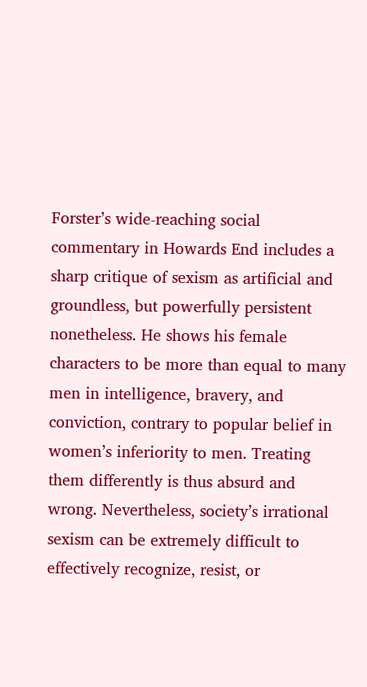Forster’s wide-reaching social commentary in Howards End includes a sharp critique of sexism as artificial and groundless, but powerfully persistent nonetheless. He shows his female characters to be more than equal to many men in intelligence, bravery, and conviction, contrary to popular belief in women’s inferiority to men. Treating them differently is thus absurd and wrong. Nevertheless, society’s irrational sexism can be extremely difficult to effectively recognize, resist, or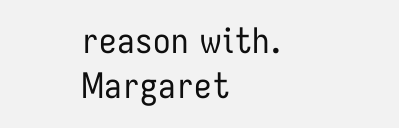reason with. Margaret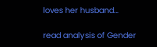loves her husband…

read analysis of Gender